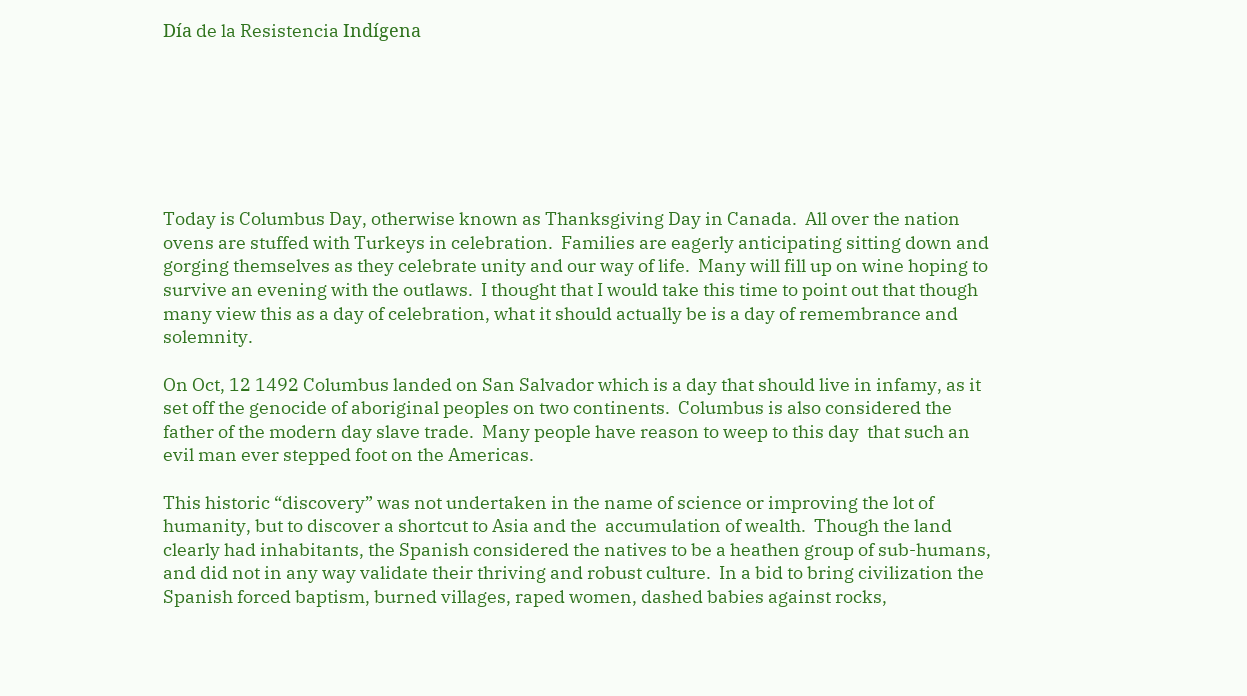Día de la Resistencia Indígena







Today is Columbus Day, otherwise known as Thanksgiving Day in Canada.  All over the nation ovens are stuffed with Turkeys in celebration.  Families are eagerly anticipating sitting down and gorging themselves as they celebrate unity and our way of life.  Many will fill up on wine hoping to survive an evening with the outlaws.  I thought that I would take this time to point out that though many view this as a day of celebration, what it should actually be is a day of remembrance and solemnity.

On Oct, 12 1492 Columbus landed on San Salvador which is a day that should live in infamy, as it set off the genocide of aboriginal peoples on two continents.  Columbus is also considered the father of the modern day slave trade.  Many people have reason to weep to this day  that such an evil man ever stepped foot on the Americas.

This historic “discovery” was not undertaken in the name of science or improving the lot of humanity, but to discover a shortcut to Asia and the  accumulation of wealth.  Though the land clearly had inhabitants, the Spanish considered the natives to be a heathen group of sub-humans, and did not in any way validate their thriving and robust culture.  In a bid to bring civilization the Spanish forced baptism, burned villages, raped women, dashed babies against rocks,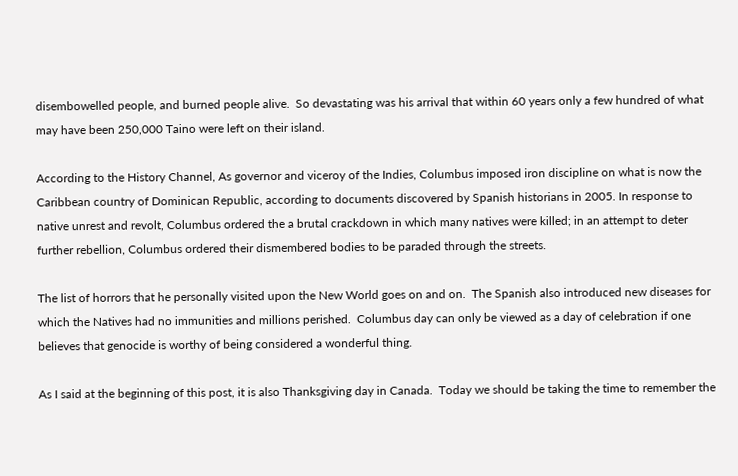disembowelled people, and burned people alive.  So devastating was his arrival that within 60 years only a few hundred of what may have been 250,000 Taino were left on their island.

According to the History Channel, As governor and viceroy of the Indies, Columbus imposed iron discipline on what is now the Caribbean country of Dominican Republic, according to documents discovered by Spanish historians in 2005. In response to native unrest and revolt, Columbus ordered the a brutal crackdown in which many natives were killed; in an attempt to deter further rebellion, Columbus ordered their dismembered bodies to be paraded through the streets.

The list of horrors that he personally visited upon the New World goes on and on.  The Spanish also introduced new diseases for which the Natives had no immunities and millions perished.  Columbus day can only be viewed as a day of celebration if one believes that genocide is worthy of being considered a wonderful thing.

As I said at the beginning of this post, it is also Thanksgiving day in Canada.  Today we should be taking the time to remember the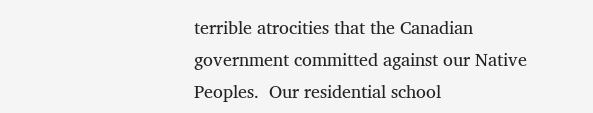terrible atrocities that the Canadian government committed against our Native Peoples.  Our residential school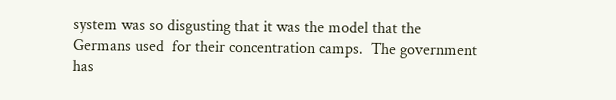system was so disgusting that it was the model that the Germans used  for their concentration camps.  The government has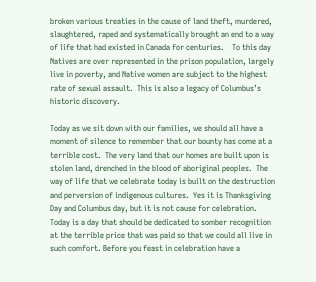broken various treaties in the cause of land theft, murdered, slaughtered, raped and systematically brought an end to a way of life that had existed in Canada for centuries.    To this day Natives are over represented in the prison population, largely live in poverty, and Native women are subject to the highest rate of sexual assault.  This is also a legacy of Columbus’s historic discovery.

Today as we sit down with our families, we should all have a moment of silence to remember that our bounty has come at a terrible cost.  The very land that our homes are built upon is stolen land, drenched in the blood of aboriginal peoples.  The way of life that we celebrate today is built on the destruction and perversion of indigenous cultures.  Yes it is Thanksgiving Day and Columbus day, but it is not cause for celebration.  Today is a day that should be dedicated to somber recognition at the terrible price that was paid so that we could all live in such comfort. Before you feast in celebration have a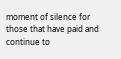moment of silence for those that have paid and continue to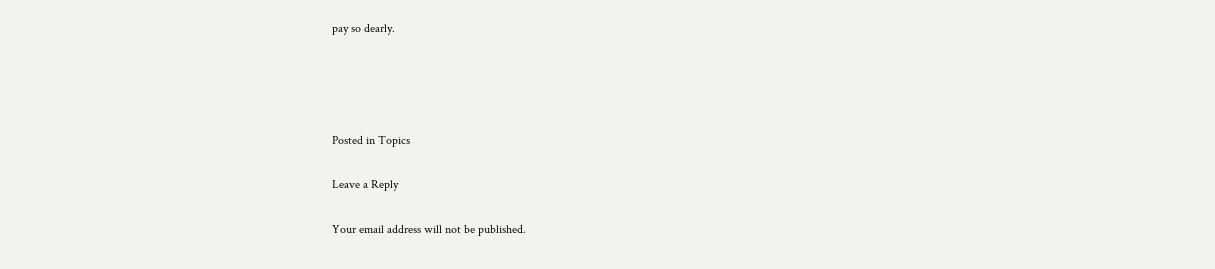pay so dearly.




Posted in Topics

Leave a Reply

Your email address will not be published.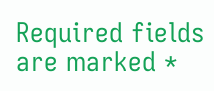Required fields are marked *